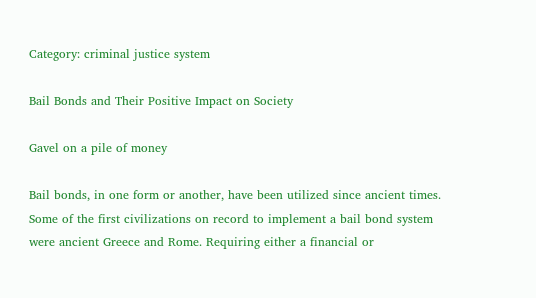Category: criminal justice system

Bail Bonds and Their Positive Impact on Society

Gavel on a pile of money

Bail bonds, in one form or another, have been utilized since ancient times. Some of the first civilizations on record to implement a bail bond system were ancient Greece and Rome. Requiring either a financial or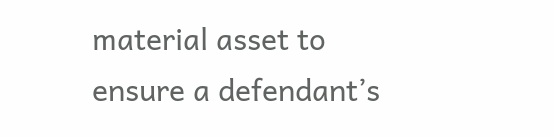material asset to ensure a defendant’s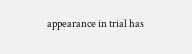appearance in trial has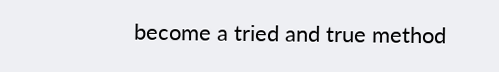become a tried and true method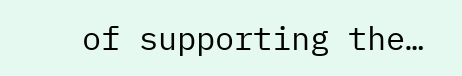of supporting the…